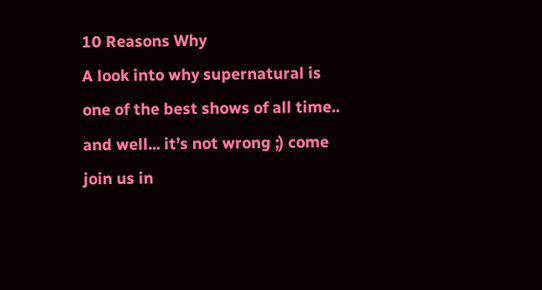10 Reasons Why
A look into why supernatural is one of the best shows of all time.. and well... it’s not wrong ;) come join us in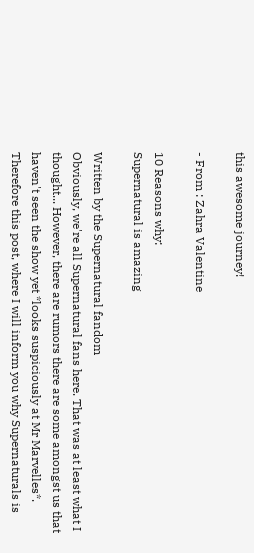this awesome journey!

- From : Zahra Valentine

10 Reasons why:
Supernatural is amazing

Written by the Supernatural fandom
Obviously, we're all Supernatural fans here. That was at least what I thought... However, there are rumors there are some amongst us that haven't seen the show yet *looks suspiciously at Mr Marvelles*. Therefore this post, where I will inform you why Supernaturals is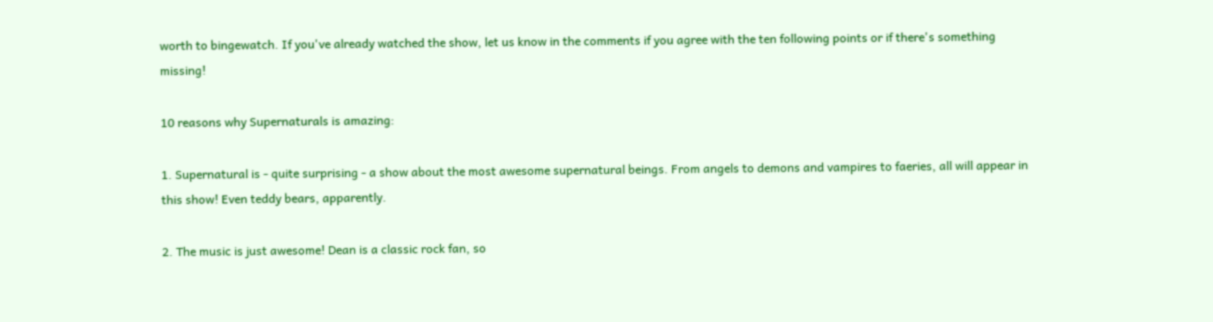worth to bingewatch. If you've already watched the show, let us know in the comments if you agree with the ten following points or if there's something missing!

10 reasons why Supernaturals is amazing:

1. Supernatural is - quite surprising - a show about the most awesome supernatural beings. From angels to demons and vampires to faeries, all will appear in this show! Even teddy bears, apparently.

2. The music is just awesome! Dean is a classic rock fan, so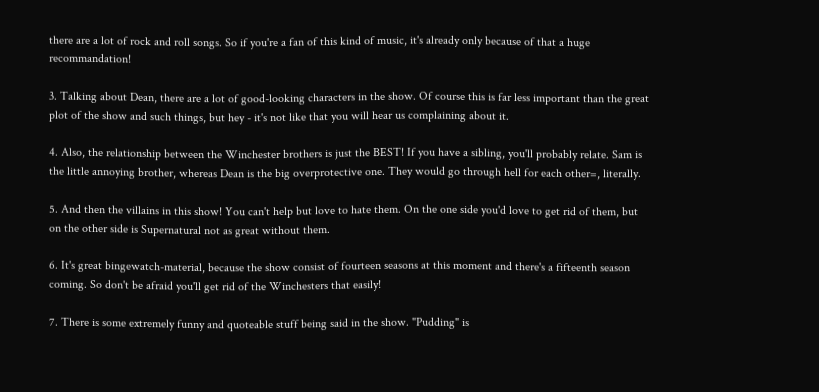there are a lot of rock and roll songs. So if you're a fan of this kind of music, it's already only because of that a huge recommandation!

3. Talking about Dean, there are a lot of good-looking characters in the show. Of course this is far less important than the great plot of the show and such things, but hey - it's not like that you will hear us complaining about it.

4. Also, the relationship between the Winchester brothers is just the BEST! If you have a sibling, you'll probably relate. Sam is the little annoying brother, whereas Dean is the big overprotective one. They would go through hell for each other=, literally.

5. And then the villains in this show! You can't help but love to hate them. On the one side you'd love to get rid of them, but on the other side is Supernatural not as great without them.

6. It's great bingewatch-material, because the show consist of fourteen seasons at this moment and there's a fifteenth season coming. So don't be afraid you'll get rid of the Winchesters that easily!

7. There is some extremely funny and quoteable stuff being said in the show. "Pudding" is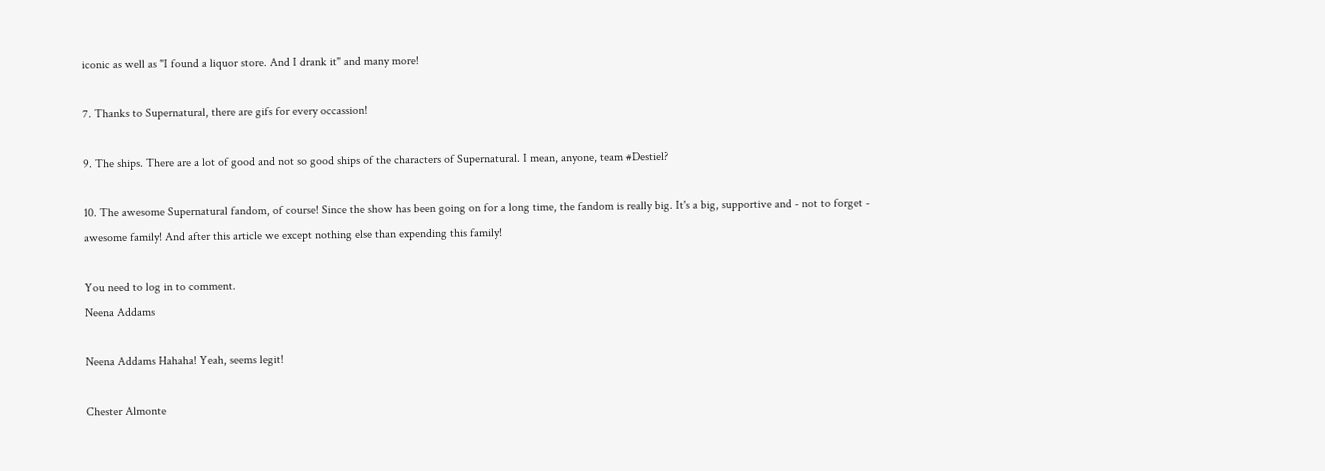iconic as well as "I found a liquor store. And I drank it" and many more!

7. Thanks to Supernatural, there are gifs for every occassion!

9. The ships. There are a lot of good and not so good ships of the characters of Supernatural. I mean, anyone, team #Destiel?

10. The awesome Supernatural fandom, of course! Since the show has been going on for a long time, the fandom is really big. It's a big, supportive and - not to forget - awesome family! And after this article we except nothing else than expending this family!

You need to log in to comment.
Neena Addams

Neena Addams Hahaha! Yeah, seems legit!

Chester Almonte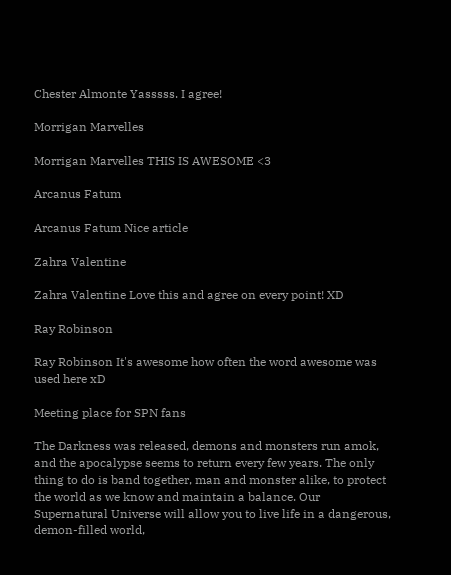Chester Almonte Yasssss. I agree!

Morrigan Marvelles

Morrigan Marvelles THIS IS AWESOME <3

Arcanus Fatum

Arcanus Fatum Nice article

Zahra Valentine

Zahra Valentine Love this and agree on every point! XD

Ray Robinson

Ray Robinson It's awesome how often the word awesome was used here xD

Meeting place for SPN fans

The Darkness was released, demons and monsters run amok, and the apocalypse seems to return every few years. The only thing to do is band together, man and monster alike, to protect the world as we know and maintain a balance. Our Supernatural Universe will allow you to live life in a dangerous, demon-filled world,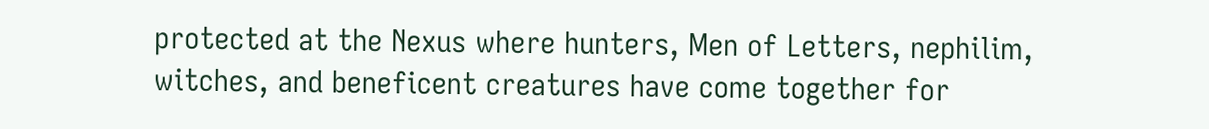protected at the Nexus where hunters, Men of Letters, nephilim, witches, and beneficent creatures have come together for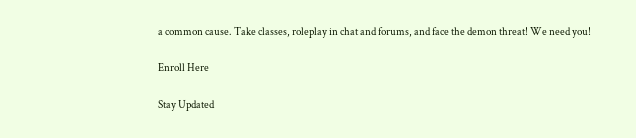a common cause. Take classes, roleplay in chat and forums, and face the demon threat! We need you!

Enroll Here

Stay Updated